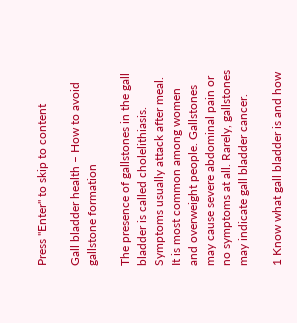Press "Enter" to skip to content

Gall bladder health – How to avoid gallstone formation

The presence of gallstones in the gall bladder is called cholelithiasis. Symptoms usually attack after meal. It is most common among women and overweight people. Gallstones may cause severe abdominal pain or no symptoms at all. Rarely, gallstones may indicate gall bladder cancer.

1 Know what gall bladder is and how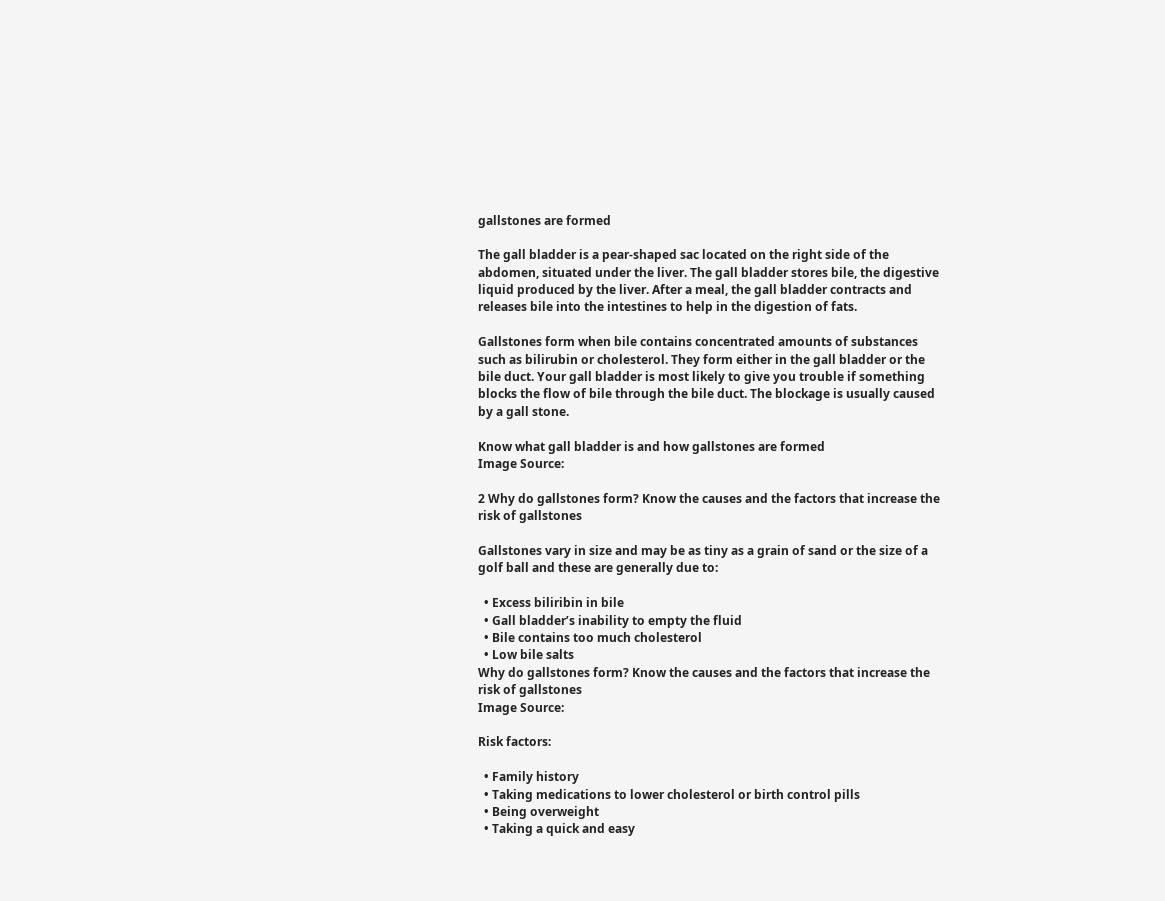gallstones are formed

The gall bladder is a pear-shaped sac located on the right side of the abdomen, situated under the liver. The gall bladder stores bile, the digestive liquid produced by the liver. After a meal, the gall bladder contracts and releases bile into the intestines to help in the digestion of fats.

Gallstones form when bile contains concentrated amounts of substances such as bilirubin or cholesterol. They form either in the gall bladder or the bile duct. Your gall bladder is most likely to give you trouble if something blocks the flow of bile through the bile duct. The blockage is usually caused by a gall stone.

Know what gall bladder is and how gallstones are formed
Image Source:

2 Why do gallstones form? Know the causes and the factors that increase the risk of gallstones

Gallstones vary in size and may be as tiny as a grain of sand or the size of a golf ball and these are generally due to:

  • Excess biliribin in bile
  • Gall bladder’s inability to empty the fluid
  • Bile contains too much cholesterol
  • Low bile salts
Why do gallstones form? Know the causes and the factors that increase the risk of gallstones
Image Source:

Risk factors:

  • Family history
  • Taking medications to lower cholesterol or birth control pills
  • Being overweight
  • Taking a quick and easy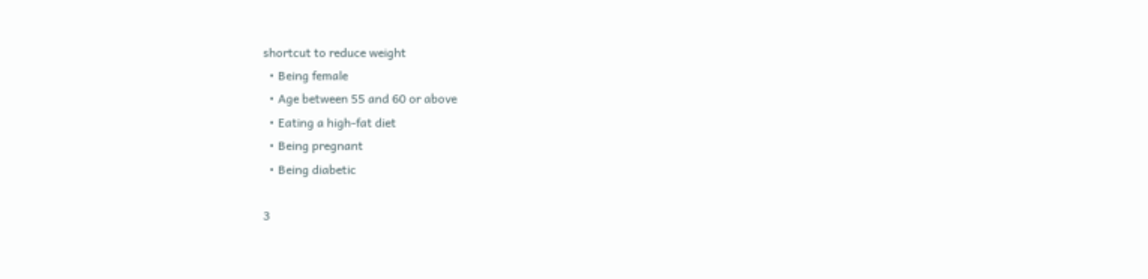shortcut to reduce weight
  • Being female
  • Age between 55 and 60 or above
  • Eating a high-fat diet
  • Being pregnant
  • Being diabetic

3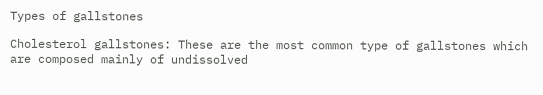Types of gallstones

Cholesterol gallstones: These are the most common type of gallstones which are composed mainly of undissolved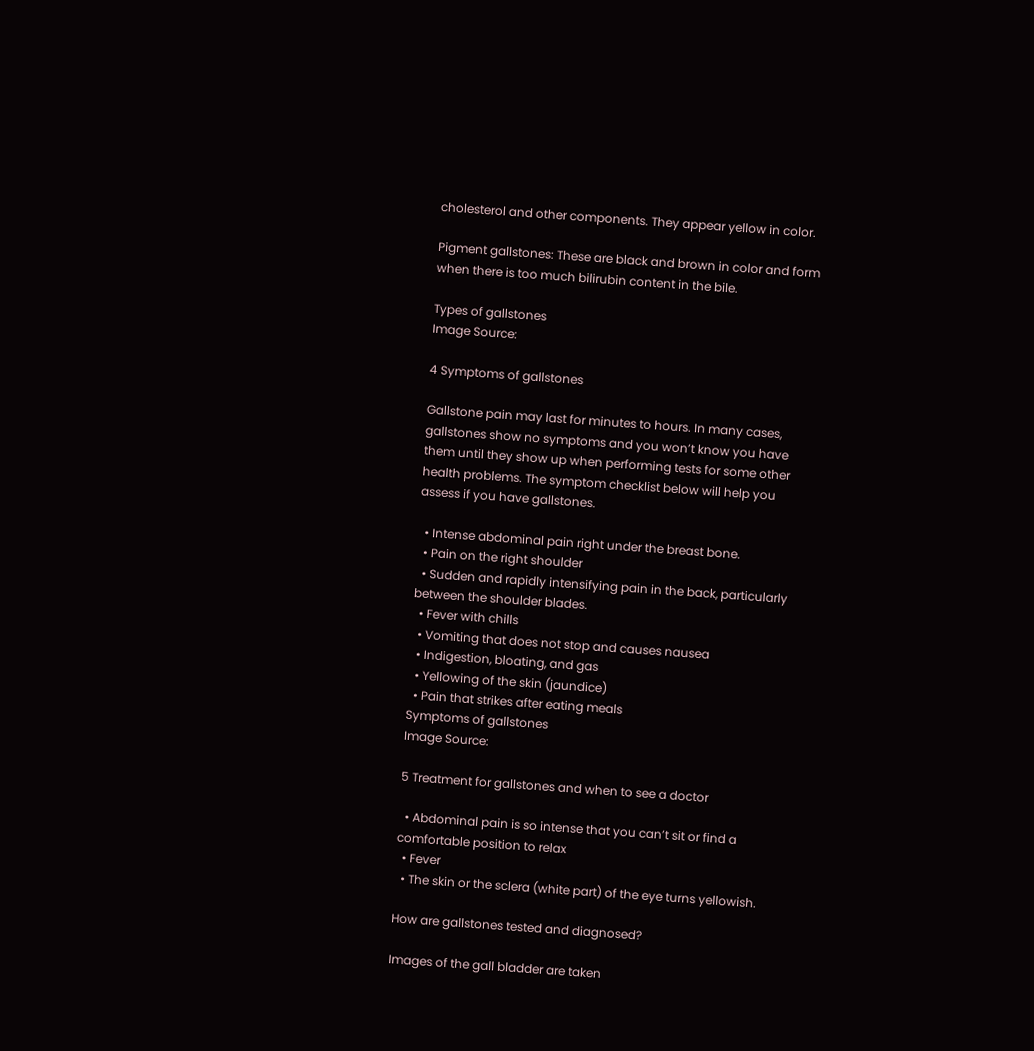cholesterol and other components. They appear yellow in color.

Pigment gallstones: These are black and brown in color and form when there is too much bilirubin content in the bile.

Types of gallstones
Image Source:

4 Symptoms of gallstones

Gallstone pain may last for minutes to hours. In many cases, gallstones show no symptoms and you won’t know you have them until they show up when performing tests for some other health problems. The symptom checklist below will help you assess if you have gallstones.

  • Intense abdominal pain right under the breast bone.
  • Pain on the right shoulder
  • Sudden and rapidly intensifying pain in the back, particularly between the shoulder blades.
  • Fever with chills
  • Vomiting that does not stop and causes nausea
  • Indigestion, bloating, and gas
  • Yellowing of the skin (jaundice)
  • Pain that strikes after eating meals
Symptoms of gallstones
Image Source:

5 Treatment for gallstones and when to see a doctor

  • Abdominal pain is so intense that you can’t sit or find a comfortable position to relax
  • Fever
  • The skin or the sclera (white part) of the eye turns yellowish.

How are gallstones tested and diagnosed?

Images of the gall bladder are taken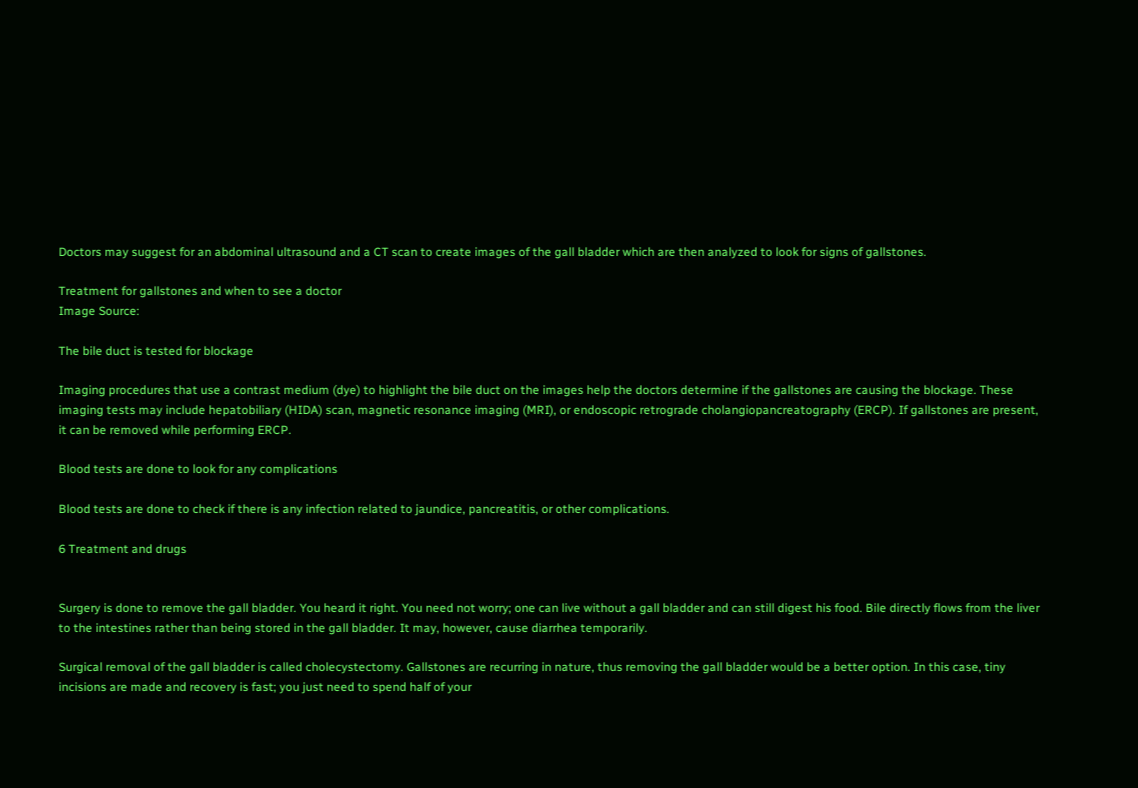Doctors may suggest for an abdominal ultrasound and a CT scan to create images of the gall bladder which are then analyzed to look for signs of gallstones.

Treatment for gallstones and when to see a doctor
Image Source:

The bile duct is tested for blockage

Imaging procedures that use a contrast medium (dye) to highlight the bile duct on the images help the doctors determine if the gallstones are causing the blockage. These imaging tests may include hepatobiliary (HIDA) scan, magnetic resonance imaging (MRI), or endoscopic retrograde cholangiopancreatography (ERCP). If gallstones are present, it can be removed while performing ERCP.

Blood tests are done to look for any complications

Blood tests are done to check if there is any infection related to jaundice, pancreatitis, or other complications.

6 Treatment and drugs


Surgery is done to remove the gall bladder. You heard it right. You need not worry; one can live without a gall bladder and can still digest his food. Bile directly flows from the liver to the intestines rather than being stored in the gall bladder. It may, however, cause diarrhea temporarily.

Surgical removal of the gall bladder is called cholecystectomy. Gallstones are recurring in nature, thus removing the gall bladder would be a better option. In this case, tiny incisions are made and recovery is fast; you just need to spend half of your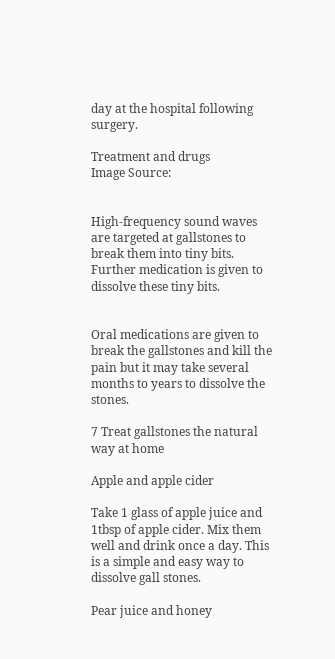day at the hospital following surgery.

Treatment and drugs
Image Source:


High-frequency sound waves are targeted at gallstones to break them into tiny bits. Further medication is given to dissolve these tiny bits.


Oral medications are given to break the gallstones and kill the pain but it may take several months to years to dissolve the stones.

7 Treat gallstones the natural way at home

Apple and apple cider

Take 1 glass of apple juice and 1tbsp of apple cider. Mix them well and drink once a day. This is a simple and easy way to dissolve gall stones.

Pear juice and honey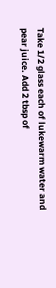Take 1/2 glass each of lukewarm water and pear juice. Add 2 tbsp of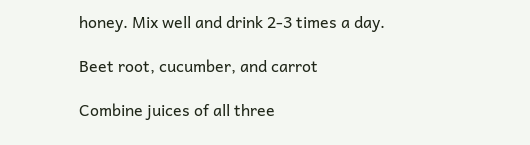honey. Mix well and drink 2-3 times a day.

Beet root, cucumber, and carrot

Combine juices of all three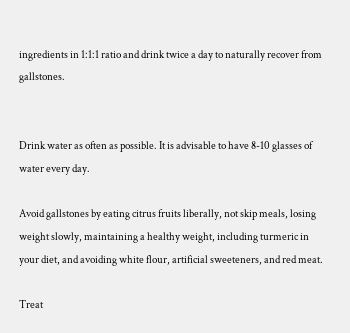ingredients in 1:1:1 ratio and drink twice a day to naturally recover from gallstones.


Drink water as often as possible. It is advisable to have 8-10 glasses of water every day.

Avoid gallstones by eating citrus fruits liberally, not skip meals, losing weight slowly, maintaining a healthy weight, including turmeric in your diet, and avoiding white flour, artificial sweeteners, and red meat.

Treat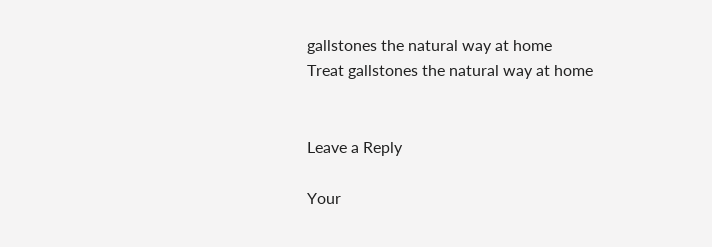gallstones the natural way at home
Treat gallstones the natural way at home


Leave a Reply

Your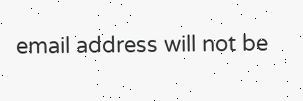email address will not be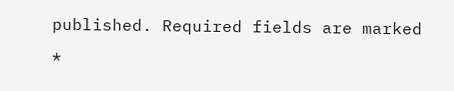published. Required fields are marked *